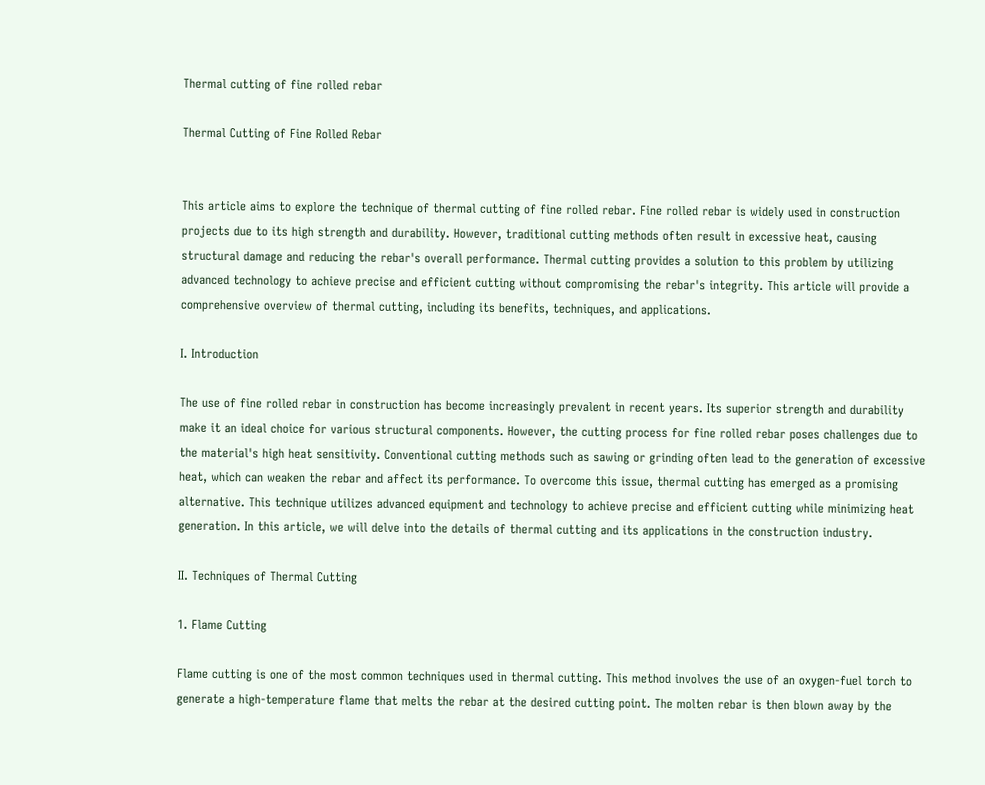Thermal cutting of fine rolled rebar

Thermal Cutting of Fine Rolled Rebar


This article aims to explore the technique of thermal cutting of fine rolled rebar. Fine rolled rebar is widely used in construction projects due to its high strength and durability. However, traditional cutting methods often result in excessive heat, causing structural damage and reducing the rebar's overall performance. Thermal cutting provides a solution to this problem by utilizing advanced technology to achieve precise and efficient cutting without compromising the rebar's integrity. This article will provide a comprehensive overview of thermal cutting, including its benefits, techniques, and applications.

I. Introduction

The use of fine rolled rebar in construction has become increasingly prevalent in recent years. Its superior strength and durability make it an ideal choice for various structural components. However, the cutting process for fine rolled rebar poses challenges due to the material's high heat sensitivity. Conventional cutting methods such as sawing or grinding often lead to the generation of excessive heat, which can weaken the rebar and affect its performance. To overcome this issue, thermal cutting has emerged as a promising alternative. This technique utilizes advanced equipment and technology to achieve precise and efficient cutting while minimizing heat generation. In this article, we will delve into the details of thermal cutting and its applications in the construction industry.

II. Techniques of Thermal Cutting

1. Flame Cutting

Flame cutting is one of the most common techniques used in thermal cutting. This method involves the use of an oxygen-fuel torch to generate a high-temperature flame that melts the rebar at the desired cutting point. The molten rebar is then blown away by the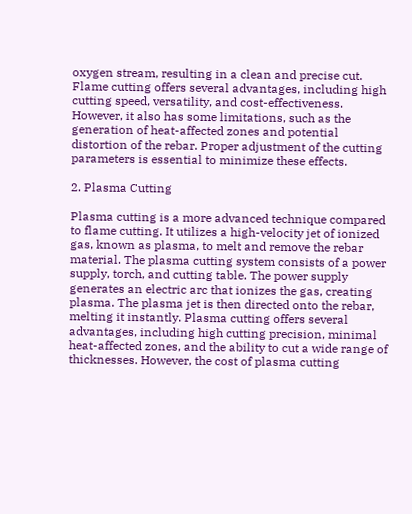oxygen stream, resulting in a clean and precise cut. Flame cutting offers several advantages, including high cutting speed, versatility, and cost-effectiveness. However, it also has some limitations, such as the generation of heat-affected zones and potential distortion of the rebar. Proper adjustment of the cutting parameters is essential to minimize these effects.

2. Plasma Cutting

Plasma cutting is a more advanced technique compared to flame cutting. It utilizes a high-velocity jet of ionized gas, known as plasma, to melt and remove the rebar material. The plasma cutting system consists of a power supply, torch, and cutting table. The power supply generates an electric arc that ionizes the gas, creating plasma. The plasma jet is then directed onto the rebar, melting it instantly. Plasma cutting offers several advantages, including high cutting precision, minimal heat-affected zones, and the ability to cut a wide range of thicknesses. However, the cost of plasma cutting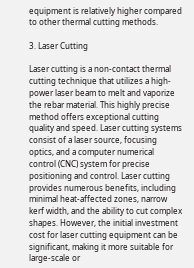equipment is relatively higher compared to other thermal cutting methods.

3. Laser Cutting

Laser cutting is a non-contact thermal cutting technique that utilizes a high-power laser beam to melt and vaporize the rebar material. This highly precise method offers exceptional cutting quality and speed. Laser cutting systems consist of a laser source, focusing optics, and a computer numerical control (CNC) system for precise positioning and control. Laser cutting provides numerous benefits, including minimal heat-affected zones, narrow kerf width, and the ability to cut complex shapes. However, the initial investment cost for laser cutting equipment can be significant, making it more suitable for large-scale or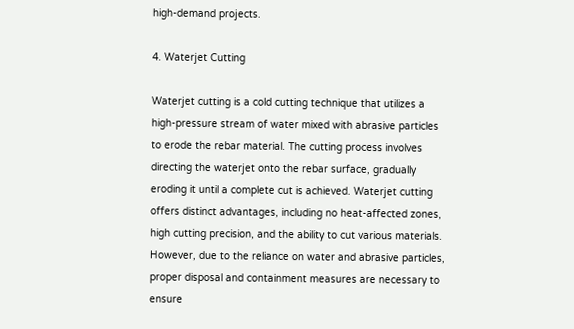high-demand projects.

4. Waterjet Cutting

Waterjet cutting is a cold cutting technique that utilizes a high-pressure stream of water mixed with abrasive particles to erode the rebar material. The cutting process involves directing the waterjet onto the rebar surface, gradually eroding it until a complete cut is achieved. Waterjet cutting offers distinct advantages, including no heat-affected zones, high cutting precision, and the ability to cut various materials. However, due to the reliance on water and abrasive particles, proper disposal and containment measures are necessary to ensure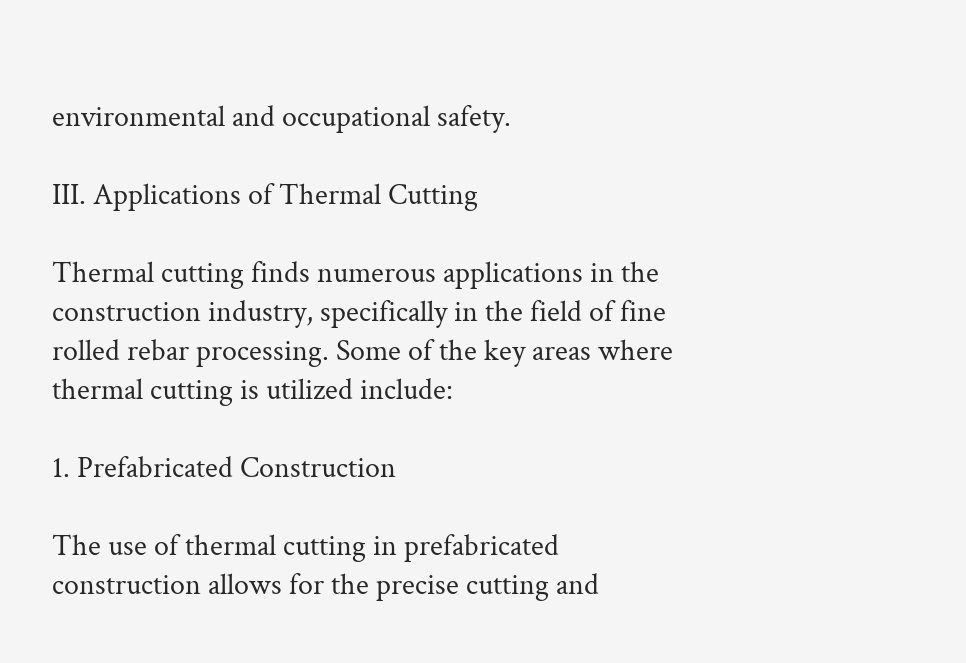environmental and occupational safety.

III. Applications of Thermal Cutting

Thermal cutting finds numerous applications in the construction industry, specifically in the field of fine rolled rebar processing. Some of the key areas where thermal cutting is utilized include:

1. Prefabricated Construction

The use of thermal cutting in prefabricated construction allows for the precise cutting and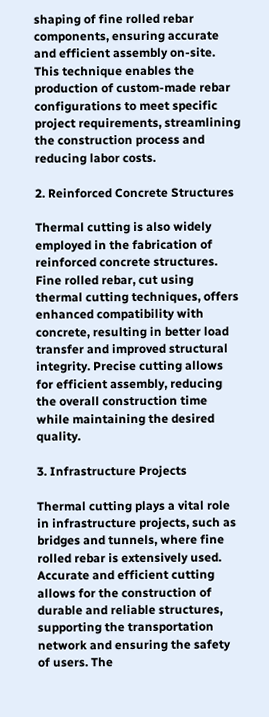shaping of fine rolled rebar components, ensuring accurate and efficient assembly on-site. This technique enables the production of custom-made rebar configurations to meet specific project requirements, streamlining the construction process and reducing labor costs.

2. Reinforced Concrete Structures

Thermal cutting is also widely employed in the fabrication of reinforced concrete structures. Fine rolled rebar, cut using thermal cutting techniques, offers enhanced compatibility with concrete, resulting in better load transfer and improved structural integrity. Precise cutting allows for efficient assembly, reducing the overall construction time while maintaining the desired quality.

3. Infrastructure Projects

Thermal cutting plays a vital role in infrastructure projects, such as bridges and tunnels, where fine rolled rebar is extensively used. Accurate and efficient cutting allows for the construction of durable and reliable structures, supporting the transportation network and ensuring the safety of users. The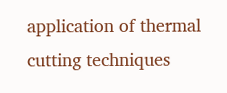application of thermal cutting techniques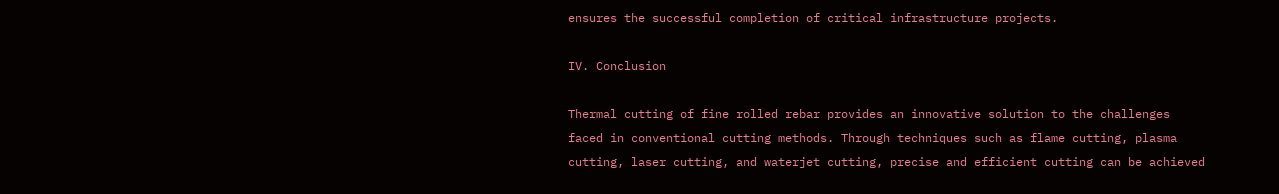ensures the successful completion of critical infrastructure projects.

IV. Conclusion

Thermal cutting of fine rolled rebar provides an innovative solution to the challenges faced in conventional cutting methods. Through techniques such as flame cutting, plasma cutting, laser cutting, and waterjet cutting, precise and efficient cutting can be achieved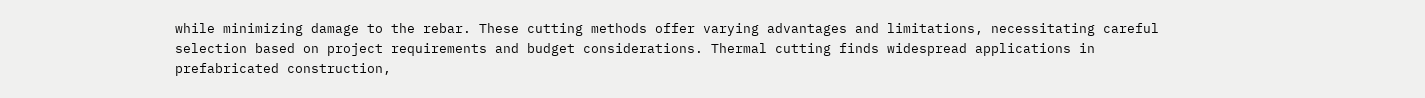while minimizing damage to the rebar. These cutting methods offer varying advantages and limitations, necessitating careful selection based on project requirements and budget considerations. Thermal cutting finds widespread applications in prefabricated construction,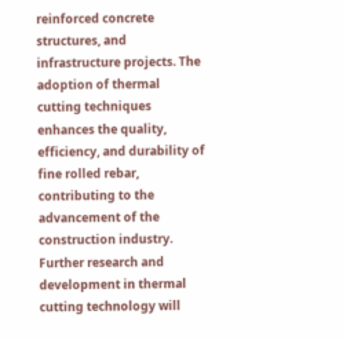reinforced concrete structures, and infrastructure projects. The adoption of thermal cutting techniques enhances the quality, efficiency, and durability of fine rolled rebar, contributing to the advancement of the construction industry. Further research and development in thermal cutting technology will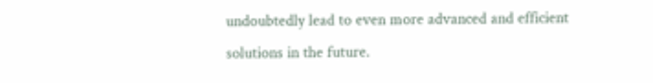undoubtedly lead to even more advanced and efficient solutions in the future.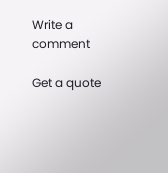Write a comment

Get a quote